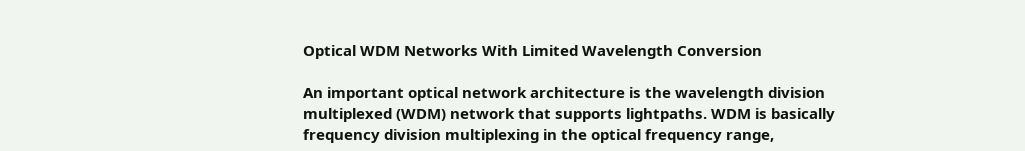Optical WDM Networks With Limited Wavelength Conversion

An important optical network architecture is the wavelength division multiplexed (WDM) network that supports lightpaths. WDM is basically frequency division multiplexing in the optical frequency range,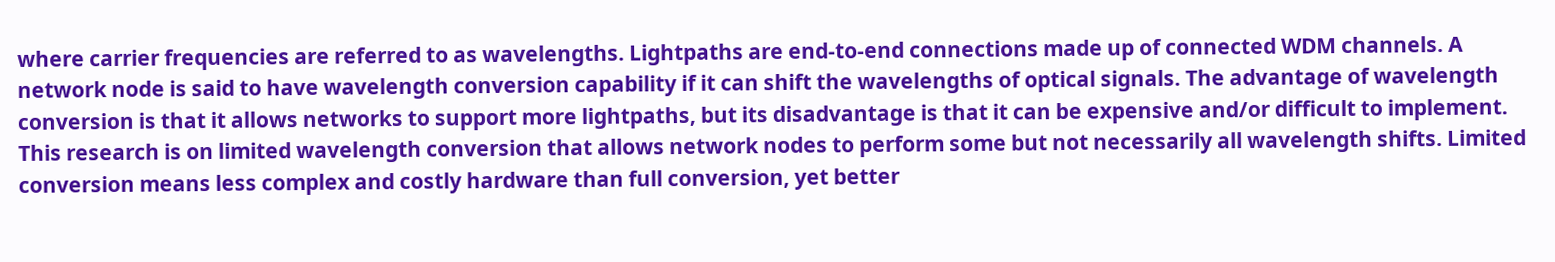where carrier frequencies are referred to as wavelengths. Lightpaths are end-to-end connections made up of connected WDM channels. A network node is said to have wavelength conversion capability if it can shift the wavelengths of optical signals. The advantage of wavelength conversion is that it allows networks to support more lightpaths, but its disadvantage is that it can be expensive and/or difficult to implement. This research is on limited wavelength conversion that allows network nodes to perform some but not necessarily all wavelength shifts. Limited conversion means less complex and costly hardware than full conversion, yet better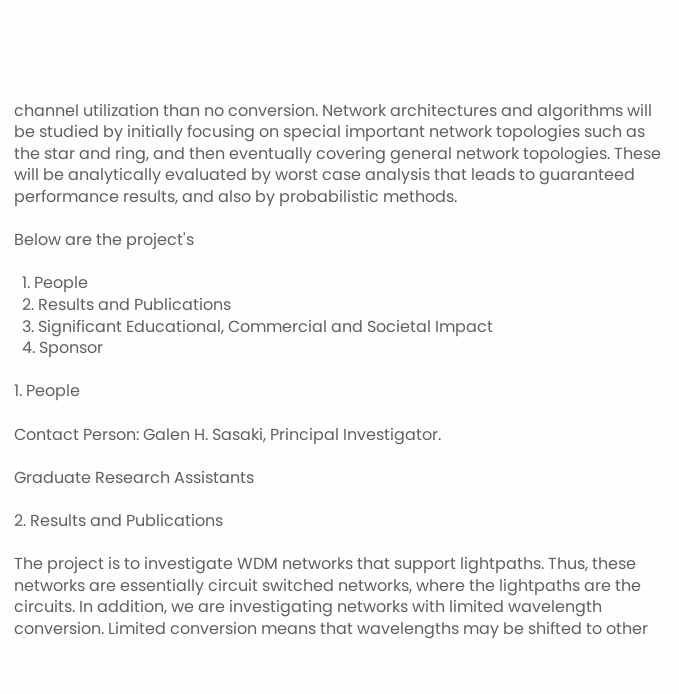channel utilization than no conversion. Network architectures and algorithms will be studied by initially focusing on special important network topologies such as the star and ring, and then eventually covering general network topologies. These will be analytically evaluated by worst case analysis that leads to guaranteed performance results, and also by probabilistic methods.

Below are the project's

  1. People
  2. Results and Publications
  3. Significant Educational, Commercial and Societal Impact
  4. Sponsor

1. People

Contact Person: Galen H. Sasaki, Principal Investigator.

Graduate Research Assistants

2. Results and Publications

The project is to investigate WDM networks that support lightpaths. Thus, these networks are essentially circuit switched networks, where the lightpaths are the circuits. In addition, we are investigating networks with limited wavelength conversion. Limited conversion means that wavelengths may be shifted to other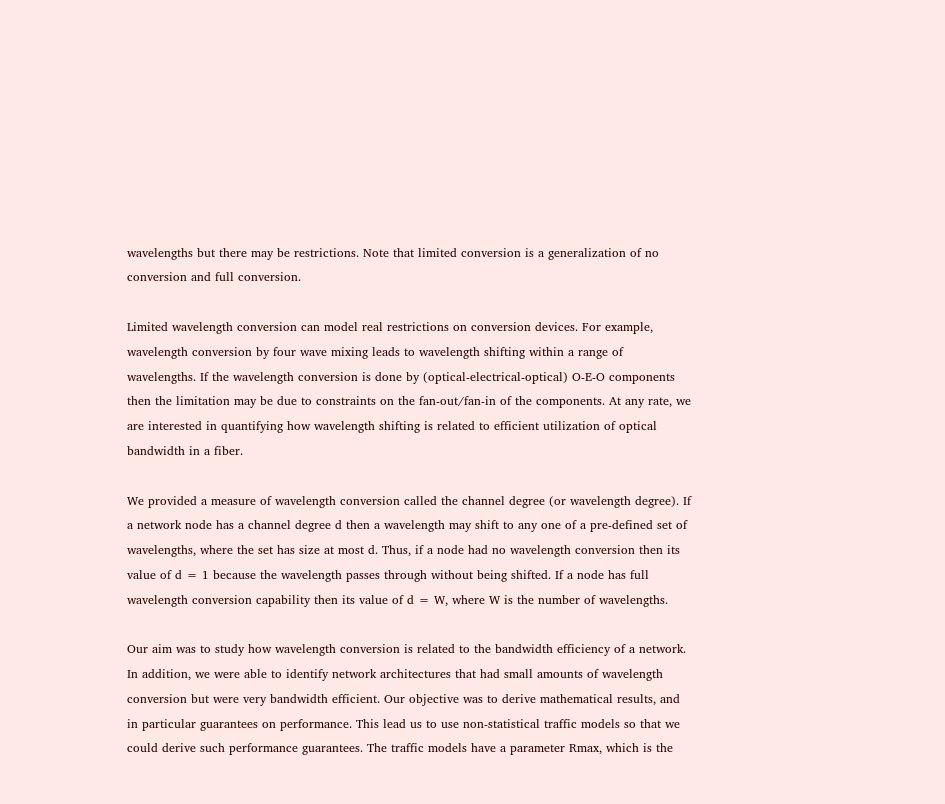wavelengths but there may be restrictions. Note that limited conversion is a generalization of no conversion and full conversion.

Limited wavelength conversion can model real restrictions on conversion devices. For example, wavelength conversion by four wave mixing leads to wavelength shifting within a range of wavelengths. If the wavelength conversion is done by (optical-electrical-optical) O-E-O components then the limitation may be due to constraints on the fan-out/fan-in of the components. At any rate, we are interested in quantifying how wavelength shifting is related to efficient utilization of optical bandwidth in a fiber.

We provided a measure of wavelength conversion called the channel degree (or wavelength degree). If a network node has a channel degree d then a wavelength may shift to any one of a pre-defined set of wavelengths, where the set has size at most d. Thus, if a node had no wavelength conversion then its value of d = 1 because the wavelength passes through without being shifted. If a node has full wavelength conversion capability then its value of d = W, where W is the number of wavelengths.

Our aim was to study how wavelength conversion is related to the bandwidth efficiency of a network. In addition, we were able to identify network architectures that had small amounts of wavelength conversion but were very bandwidth efficient. Our objective was to derive mathematical results, and in particular guarantees on performance. This lead us to use non-statistical traffic models so that we could derive such performance guarantees. The traffic models have a parameter Rmax, which is the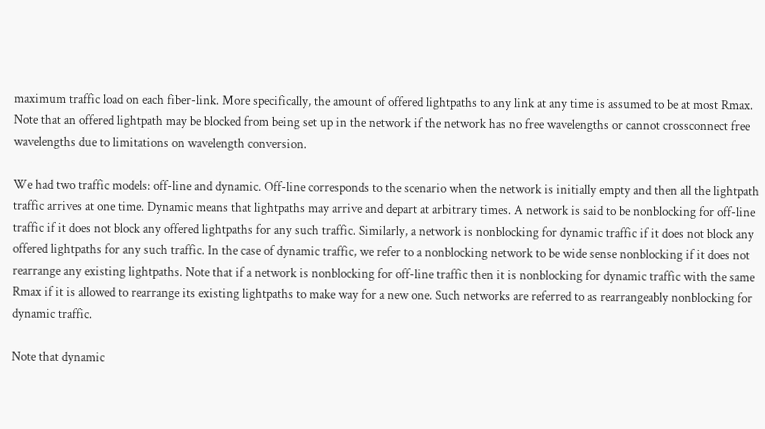maximum traffic load on each fiber-link. More specifically, the amount of offered lightpaths to any link at any time is assumed to be at most Rmax. Note that an offered lightpath may be blocked from being set up in the network if the network has no free wavelengths or cannot crossconnect free wavelengths due to limitations on wavelength conversion.

We had two traffic models: off-line and dynamic. Off-line corresponds to the scenario when the network is initially empty and then all the lightpath traffic arrives at one time. Dynamic means that lightpaths may arrive and depart at arbitrary times. A network is said to be nonblocking for off-line traffic if it does not block any offered lightpaths for any such traffic. Similarly, a network is nonblocking for dynamic traffic if it does not block any offered lightpaths for any such traffic. In the case of dynamic traffic, we refer to a nonblocking network to be wide sense nonblocking if it does not rearrange any existing lightpaths. Note that if a network is nonblocking for off-line traffic then it is nonblocking for dynamic traffic with the same Rmax if it is allowed to rearrange its existing lightpaths to make way for a new one. Such networks are referred to as rearrangeably nonblocking for dynamic traffic.

Note that dynamic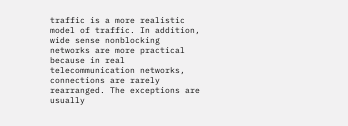traffic is a more realistic model of traffic. In addition, wide sense nonblocking networks are more practical because in real telecommunication networks, connections are rarely rearranged. The exceptions are usually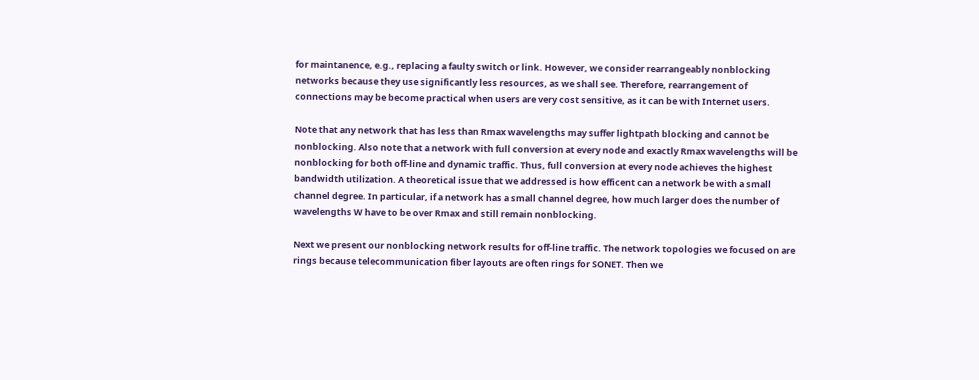for maintanence, e.g., replacing a faulty switch or link. However, we consider rearrangeably nonblocking networks because they use significantly less resources, as we shall see. Therefore, rearrangement of connections may be become practical when users are very cost sensitive, as it can be with Internet users.

Note that any network that has less than Rmax wavelengths may suffer lightpath blocking and cannot be nonblocking. Also note that a network with full conversion at every node and exactly Rmax wavelengths will be nonblocking for both off-line and dynamic traffic. Thus, full conversion at every node achieves the highest bandwidth utilization. A theoretical issue that we addressed is how efficent can a network be with a small channel degree. In particular, if a network has a small channel degree, how much larger does the number of wavelengths W have to be over Rmax and still remain nonblocking.

Next we present our nonblocking network results for off-line traffic. The network topologies we focused on are rings because telecommunication fiber layouts are often rings for SONET. Then we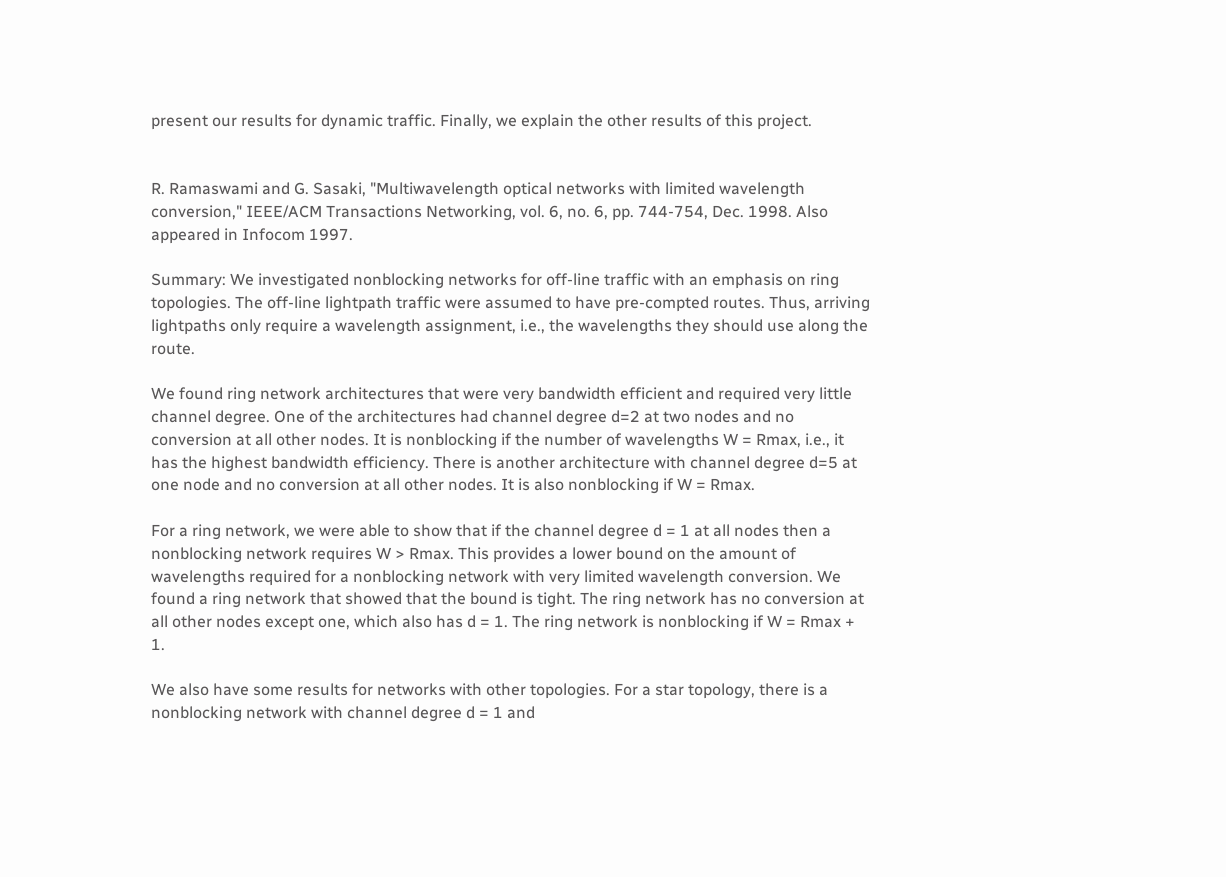present our results for dynamic traffic. Finally, we explain the other results of this project.


R. Ramaswami and G. Sasaki, "Multiwavelength optical networks with limited wavelength conversion," IEEE/ACM Transactions Networking, vol. 6, no. 6, pp. 744-754, Dec. 1998. Also appeared in Infocom 1997.

Summary: We investigated nonblocking networks for off-line traffic with an emphasis on ring topologies. The off-line lightpath traffic were assumed to have pre-compted routes. Thus, arriving lightpaths only require a wavelength assignment, i.e., the wavelengths they should use along the route.

We found ring network architectures that were very bandwidth efficient and required very little channel degree. One of the architectures had channel degree d=2 at two nodes and no conversion at all other nodes. It is nonblocking if the number of wavelengths W = Rmax, i.e., it has the highest bandwidth efficiency. There is another architecture with channel degree d=5 at one node and no conversion at all other nodes. It is also nonblocking if W = Rmax.

For a ring network, we were able to show that if the channel degree d = 1 at all nodes then a nonblocking network requires W > Rmax. This provides a lower bound on the amount of wavelengths required for a nonblocking network with very limited wavelength conversion. We found a ring network that showed that the bound is tight. The ring network has no conversion at all other nodes except one, which also has d = 1. The ring network is nonblocking if W = Rmax + 1.

We also have some results for networks with other topologies. For a star topology, there is a nonblocking network with channel degree d = 1 and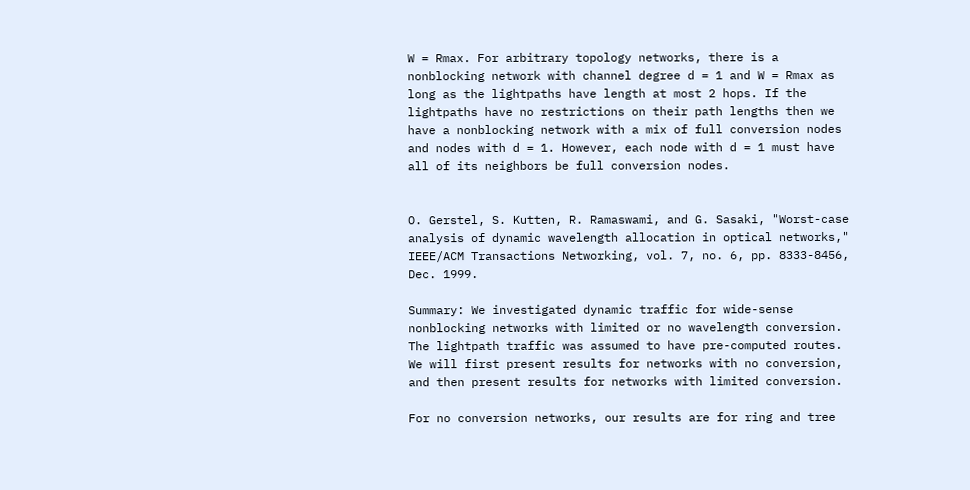W = Rmax. For arbitrary topology networks, there is a nonblocking network with channel degree d = 1 and W = Rmax as long as the lightpaths have length at most 2 hops. If the lightpaths have no restrictions on their path lengths then we have a nonblocking network with a mix of full conversion nodes and nodes with d = 1. However, each node with d = 1 must have all of its neighbors be full conversion nodes.


O. Gerstel, S. Kutten, R. Ramaswami, and G. Sasaki, "Worst-case analysis of dynamic wavelength allocation in optical networks," IEEE/ACM Transactions Networking, vol. 7, no. 6, pp. 8333-8456, Dec. 1999.

Summary: We investigated dynamic traffic for wide-sense nonblocking networks with limited or no wavelength conversion. The lightpath traffic was assumed to have pre-computed routes. We will first present results for networks with no conversion, and then present results for networks with limited conversion.

For no conversion networks, our results are for ring and tree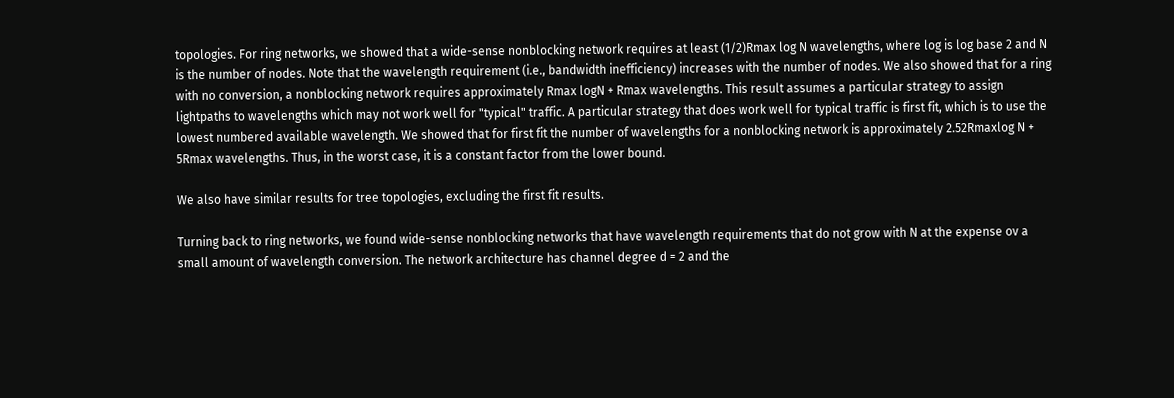topologies. For ring networks, we showed that a wide-sense nonblocking network requires at least (1/2)Rmax log N wavelengths, where log is log base 2 and N is the number of nodes. Note that the wavelength requirement (i.e., bandwidth inefficiency) increases with the number of nodes. We also showed that for a ring with no conversion, a nonblocking network requires approximately Rmax logN + Rmax wavelengths. This result assumes a particular strategy to assign lightpaths to wavelengths which may not work well for "typical" traffic. A particular strategy that does work well for typical traffic is first fit, which is to use the lowest numbered available wavelength. We showed that for first fit the number of wavelengths for a nonblocking network is approximately 2.52Rmaxlog N + 5Rmax wavelengths. Thus, in the worst case, it is a constant factor from the lower bound.

We also have similar results for tree topologies, excluding the first fit results.

Turning back to ring networks, we found wide-sense nonblocking networks that have wavelength requirements that do not grow with N at the expense ov a small amount of wavelength conversion. The network architecture has channel degree d = 2 and the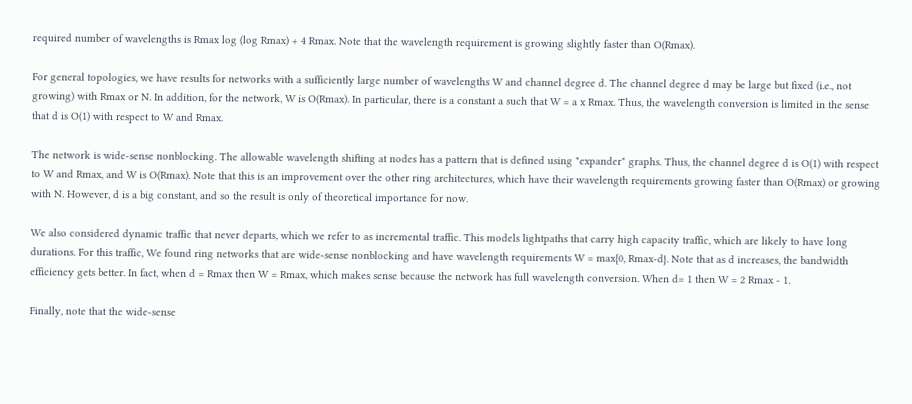required number of wavelengths is Rmax log (log Rmax) + 4 Rmax. Note that the wavelength requirement is growing slightly faster than O(Rmax).

For general topologies, we have results for networks with a sufficiently large number of wavelengths W and channel degree d. The channel degree d may be large but fixed (i.e., not growing) with Rmax or N. In addition, for the network, W is O(Rmax). In particular, there is a constant a such that W = a x Rmax. Thus, the wavelength conversion is limited in the sense that d is O(1) with respect to W and Rmax.

The network is wide-sense nonblocking. The allowable wavelength shifting at nodes has a pattern that is defined using "expander" graphs. Thus, the channel degree d is O(1) with respect to W and Rmax, and W is O(Rmax). Note that this is an improvement over the other ring architectures, which have their wavelength requirements growing faster than O(Rmax) or growing with N. However, d is a big constant, and so the result is only of theoretical importance for now.

We also considered dynamic traffic that never departs, which we refer to as incremental traffic. This models lightpaths that carry high capacity traffic, which are likely to have long durations. For this traffic, We found ring networks that are wide-sense nonblocking and have wavelength requirements W = max{0, Rmax-d}. Note that as d increases, the bandwidth efficiency gets better. In fact, when d = Rmax then W = Rmax, which makes sense because the network has full wavelength conversion. When d= 1 then W = 2 Rmax - 1.

Finally, note that the wide-sense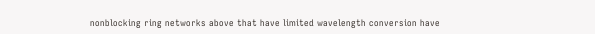nonblocking ring networks above that have limited wavelength conversion have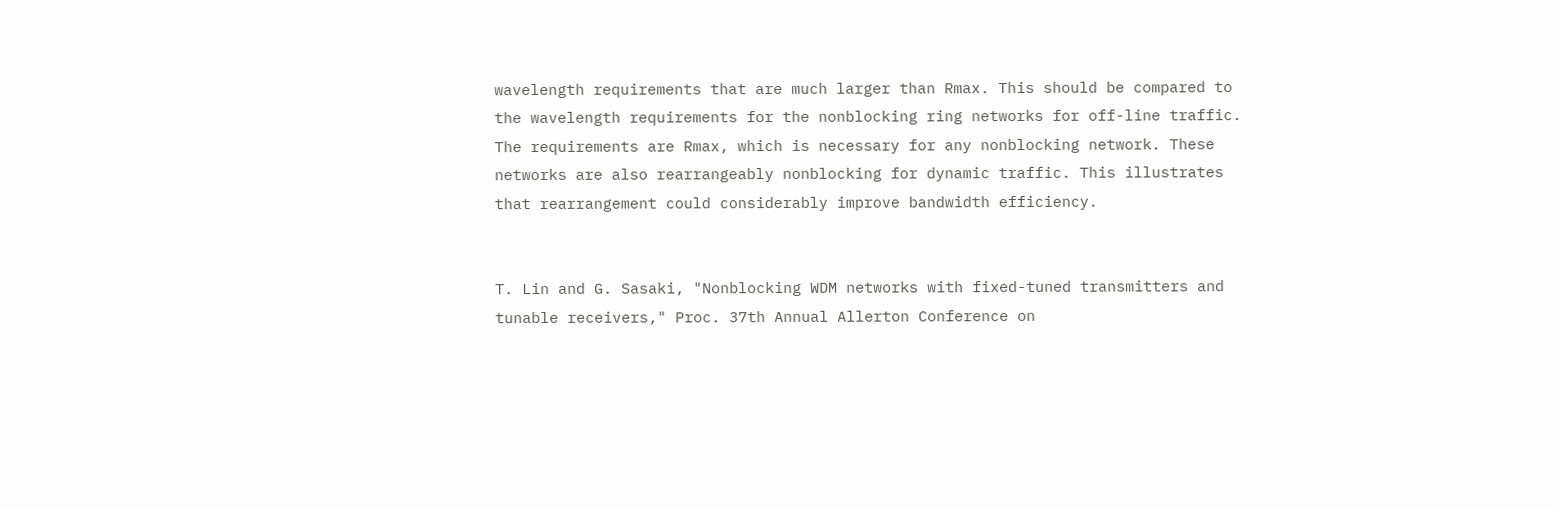wavelength requirements that are much larger than Rmax. This should be compared to the wavelength requirements for the nonblocking ring networks for off-line traffic. The requirements are Rmax, which is necessary for any nonblocking network. These networks are also rearrangeably nonblocking for dynamic traffic. This illustrates that rearrangement could considerably improve bandwidth efficiency.


T. Lin and G. Sasaki, "Nonblocking WDM networks with fixed-tuned transmitters and tunable receivers," Proc. 37th Annual Allerton Conference on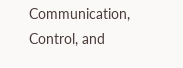Communication, Control, and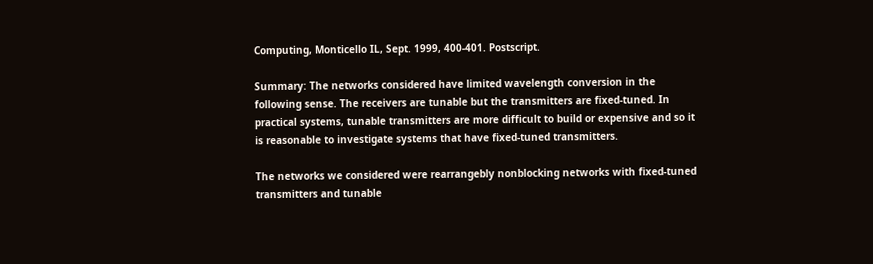Computing, Monticello IL, Sept. 1999, 400-401. Postscript.

Summary: The networks considered have limited wavelength conversion in the following sense. The receivers are tunable but the transmitters are fixed-tuned. In practical systems, tunable transmitters are more difficult to build or expensive and so it is reasonable to investigate systems that have fixed-tuned transmitters.

The networks we considered were rearrangebly nonblocking networks with fixed-tuned transmitters and tunable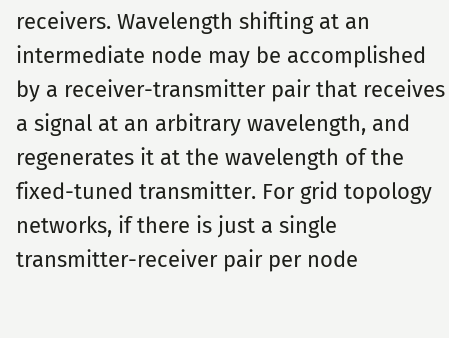receivers. Wavelength shifting at an intermediate node may be accomplished by a receiver-transmitter pair that receives a signal at an arbitrary wavelength, and regenerates it at the wavelength of the fixed-tuned transmitter. For grid topology networks, if there is just a single transmitter-receiver pair per node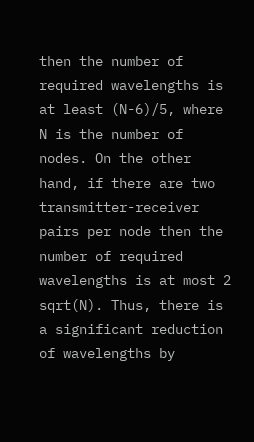then the number of required wavelengths is at least (N-6)/5, where N is the number of nodes. On the other hand, if there are two transmitter-receiver pairs per node then the number of required wavelengths is at most 2 sqrt(N). Thus, there is a significant reduction of wavelengths by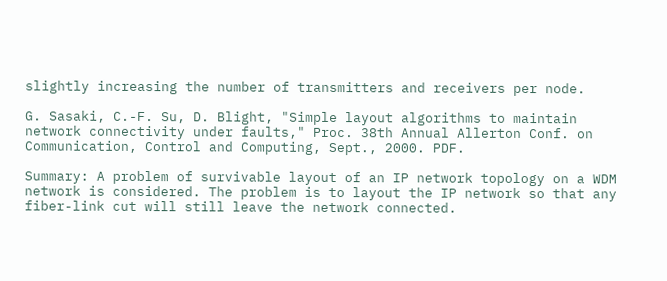slightly increasing the number of transmitters and receivers per node.

G. Sasaki, C.-F. Su, D. Blight, "Simple layout algorithms to maintain network connectivity under faults," Proc. 38th Annual Allerton Conf. on Communication, Control and Computing, Sept., 2000. PDF.

Summary: A problem of survivable layout of an IP network topology on a WDM network is considered. The problem is to layout the IP network so that any fiber-link cut will still leave the network connected.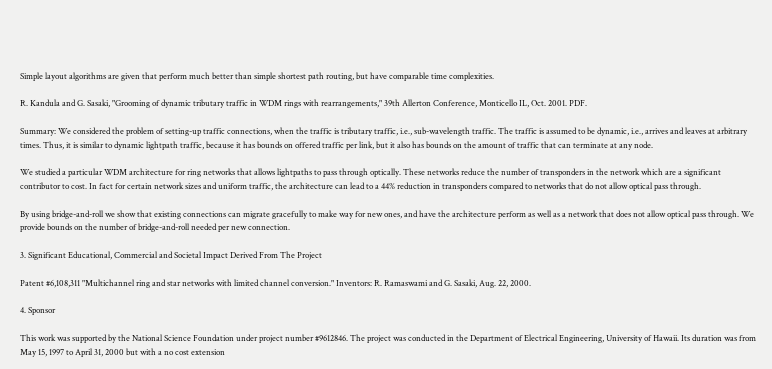Simple layout algorithms are given that perform much better than simple shortest path routing, but have comparable time complexities.

R. Kandula and G. Sasaki, "Grooming of dynamic tributary traffic in WDM rings with rearrangements," 39th Allerton Conference, Monticello IL, Oct. 2001. PDF.

Summary: We considered the problem of setting-up traffic connections, when the traffic is tributary traffic, i.e., sub-wavelength traffic. The traffic is assumed to be dynamic, i.e., arrives and leaves at arbitrary times. Thus, it is similar to dynamic lightpath traffic, because it has bounds on offered traffic per link, but it also has bounds on the amount of traffic that can terminate at any node.

We studied a particular WDM architecture for ring networks that allows lightpaths to pass through optically. These networks reduce the number of transponders in the network which are a significant contributor to cost. In fact for certain network sizes and uniform traffic, the architecture can lead to a 44% reduction in transponders compared to networks that do not allow optical pass through.

By using bridge-and-roll we show that existing connections can migrate gracefully to make way for new ones, and have the architecture perform as well as a network that does not allow optical pass through. We provide bounds on the number of bridge-and-roll needed per new connection.

3. Significant Educational, Commercial and Societal Impact Derived From The Project

Patent #6,108,311 "Multichannel ring and star networks with limited channel conversion." Inventors: R. Ramaswami and G. Sasaki, Aug. 22, 2000.

4. Sponsor

This work was supported by the National Science Foundation under project number #9612846. The project was conducted in the Department of Electrical Engineering, University of Hawaii. Its duration was from May 15, 1997 to April 31, 2000 but with a no cost extension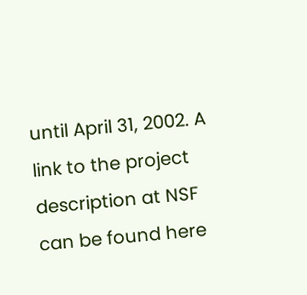until April 31, 2002. A link to the project description at NSF can be found here